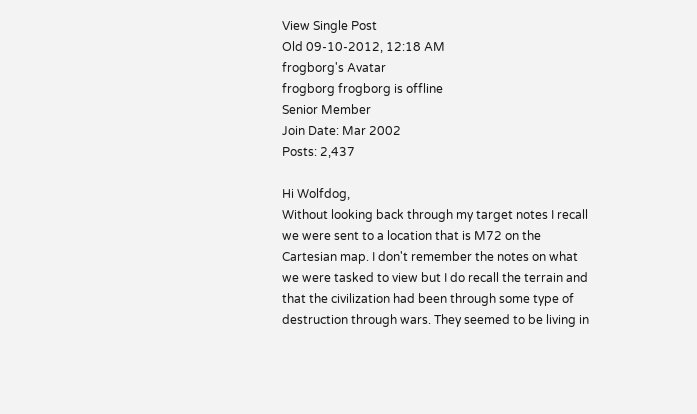View Single Post
Old 09-10-2012, 12:18 AM
frogborg's Avatar
frogborg frogborg is offline
Senior Member
Join Date: Mar 2002
Posts: 2,437

Hi Wolfdog,
Without looking back through my target notes I recall we were sent to a location that is M72 on the Cartesian map. I don't remember the notes on what we were tasked to view but I do recall the terrain and that the civilization had been through some type of destruction through wars. They seemed to be living in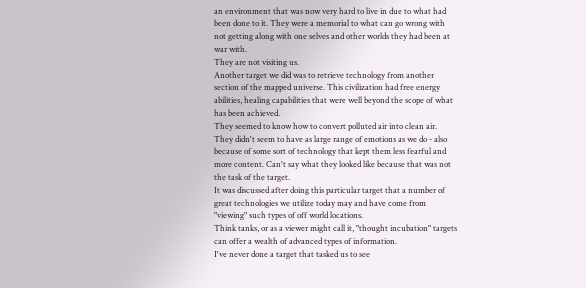an environment that was now very hard to live in due to what had been done to it. They were a memorial to what can go wrong with not getting along with one selves and other worlds they had been at war with.
They are not visiting us.
Another target we did was to retrieve technology from another section of the mapped universe. This civilization had free energy abilities, healing capabilities that were well beyond the scope of what has been achieved.
They seemed to know how to convert polluted air into clean air. They didn't seem to have as large range of emotions as we do - also because of some sort of technology that kept them less fearful and more content. Can't say what they looked like because that was not the task of the target.
It was discussed after doing this particular target that a number of great technologies we utilize today may and have come from "viewing" such types of off world locations.
Think tanks, or as a viewer might call it, "thought incubation" targets can offer a wealth of advanced types of information.
I've never done a target that tasked us to see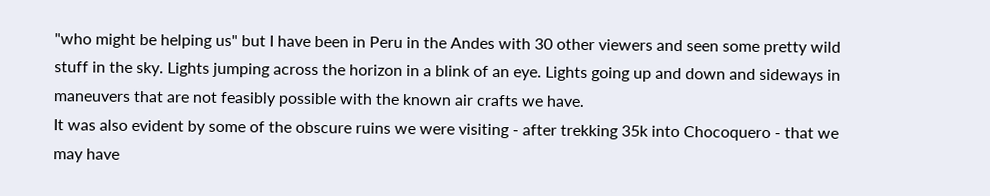"who might be helping us" but I have been in Peru in the Andes with 30 other viewers and seen some pretty wild stuff in the sky. Lights jumping across the horizon in a blink of an eye. Lights going up and down and sideways in maneuvers that are not feasibly possible with the known air crafts we have.
It was also evident by some of the obscure ruins we were visiting - after trekking 35k into Chocoquero - that we may have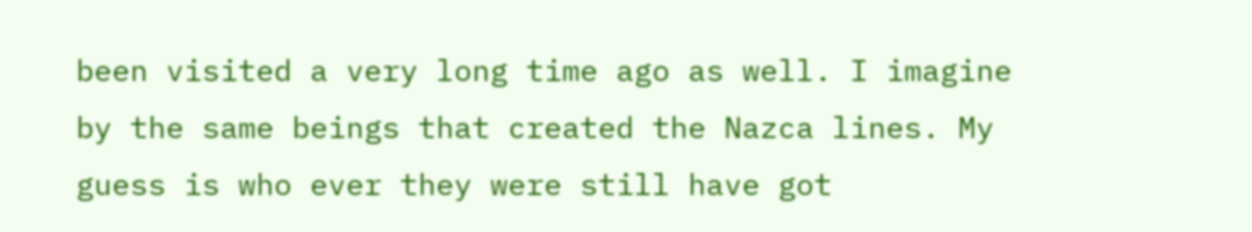been visited a very long time ago as well. I imagine by the same beings that created the Nazca lines. My guess is who ever they were still have got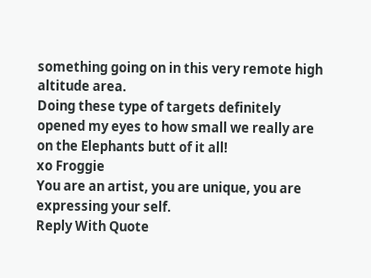something going on in this very remote high altitude area.
Doing these type of targets definitely opened my eyes to how small we really are on the Elephants butt of it all!
xo Froggie
You are an artist, you are unique, you are expressing your self.
Reply With Quote